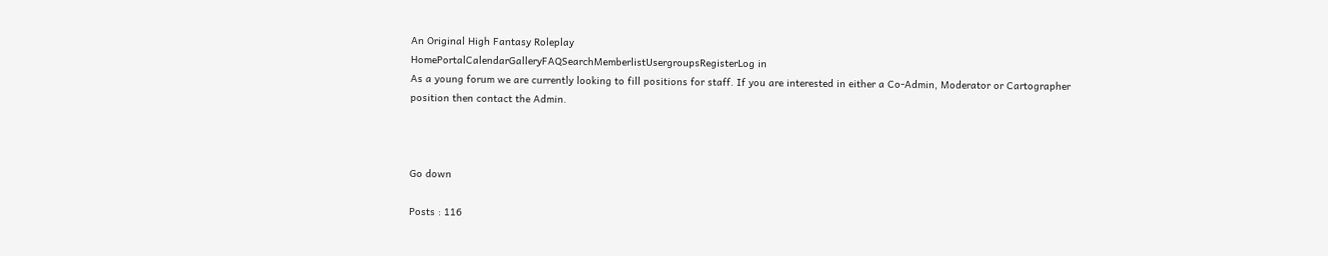An Original High Fantasy Roleplay
HomePortalCalendarGalleryFAQSearchMemberlistUsergroupsRegisterLog in
As a young forum we are currently looking to fill positions for staff. If you are interested in either a Co-Admin, Moderator or Cartographer position then contact the Admin.



Go down

Posts : 116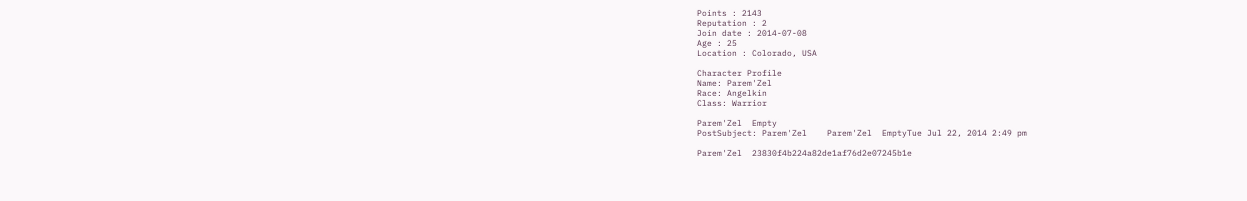Points : 2143
Reputation : 2
Join date : 2014-07-08
Age : 25
Location : Colorado, USA

Character Profile
Name: Parem'Zel
Race: Angelkin
Class: Warrior

Parem'Zel  Empty
PostSubject: Parem'Zel    Parem'Zel  EmptyTue Jul 22, 2014 2:49 pm

Parem'Zel  23830f4b224a82de1af76d2e07245b1e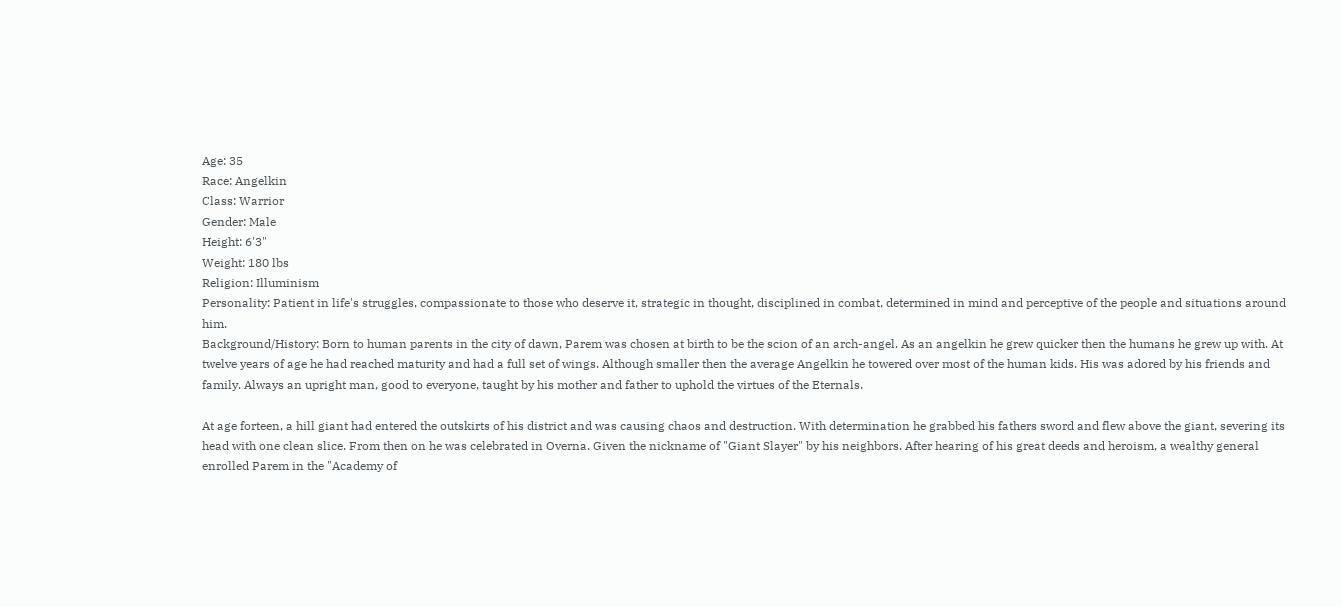Age: 35
Race: Angelkin
Class: Warrior
Gender: Male
Height: 6'3"
Weight: 180 lbs
Religion: Illuminism
Personality: Patient in life's struggles, compassionate to those who deserve it, strategic in thought, disciplined in combat, determined in mind and perceptive of the people and situations around him.
Background/History: Born to human parents in the city of dawn, Parem was chosen at birth to be the scion of an arch-angel. As an angelkin he grew quicker then the humans he grew up with. At twelve years of age he had reached maturity and had a full set of wings. Although smaller then the average Angelkin he towered over most of the human kids. His was adored by his friends and family. Always an upright man, good to everyone, taught by his mother and father to uphold the virtues of the Eternals.

At age forteen, a hill giant had entered the outskirts of his district and was causing chaos and destruction. With determination he grabbed his fathers sword and flew above the giant, severing its head with one clean slice. From then on he was celebrated in Overna. Given the nickname of "Giant Slayer" by his neighbors. After hearing of his great deeds and heroism, a wealthy general enrolled Parem in the "Academy of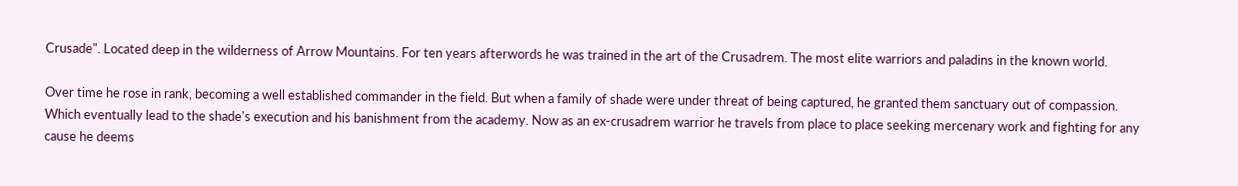Crusade". Located deep in the wilderness of Arrow Mountains. For ten years afterwords he was trained in the art of the Crusadrem. The most elite warriors and paladins in the known world.

Over time he rose in rank, becoming a well established commander in the field. But when a family of shade were under threat of being captured, he granted them sanctuary out of compassion. Which eventually lead to the shade's execution and his banishment from the academy. Now as an ex-crusadrem warrior he travels from place to place seeking mercenary work and fighting for any cause he deems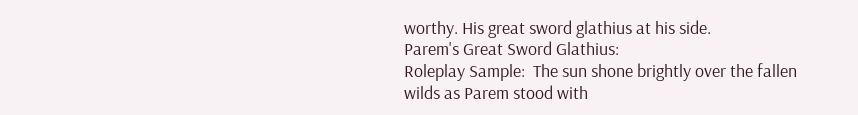worthy. His great sword glathius at his side.
Parem's Great Sword Glathius:
Roleplay Sample:  The sun shone brightly over the fallen wilds as Parem stood with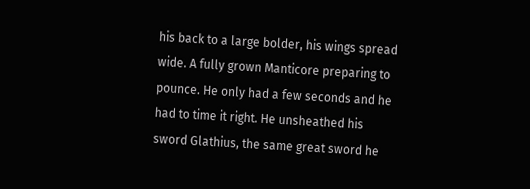his back to a large bolder, his wings spread wide. A fully grown Manticore preparing to pounce. He only had a few seconds and he had to time it right. He unsheathed his sword Glathius, the same great sword he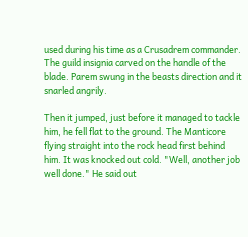used during his time as a Crusadrem commander. The guild insignia carved on the handle of the blade. Parem swung in the beasts direction and it snarled angrily.

Then it jumped, just before it managed to tackle him, he fell flat to the ground. The Manticore flying straight into the rock head first behind him. It was knocked out cold. "Well, another job well done." He said out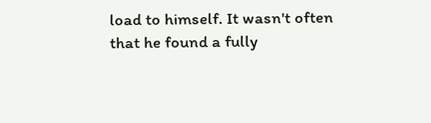load to himself. It wasn't often that he found a fully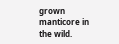grown manticore in the wild.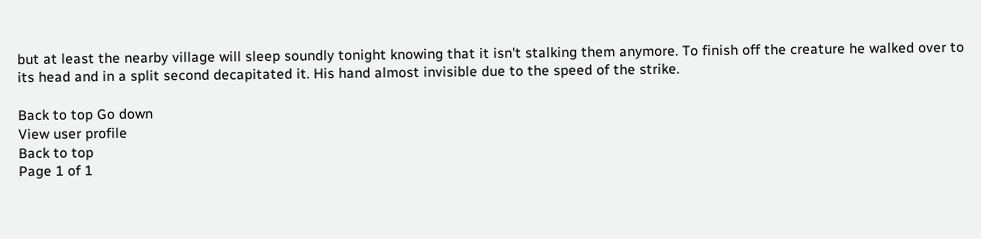but at least the nearby village will sleep soundly tonight knowing that it isn't stalking them anymore. To finish off the creature he walked over to its head and in a split second decapitated it. His hand almost invisible due to the speed of the strike.

Back to top Go down
View user profile
Back to top
Page 1 of 1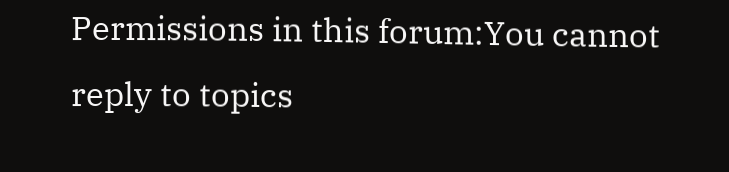Permissions in this forum:You cannot reply to topics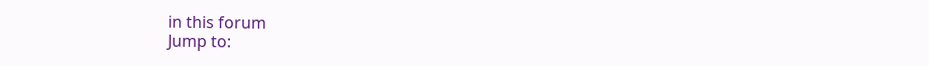in this forum
Jump to: